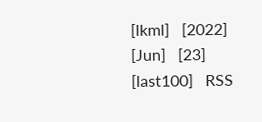[lkml]   [2022]   [Jun]   [23]   [last100]   RSS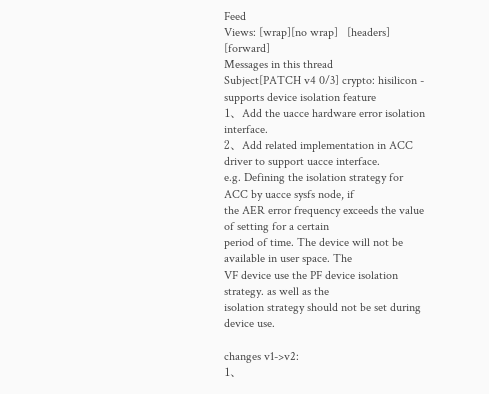Feed
Views: [wrap][no wrap]   [headers]  [forward]
Messages in this thread
Subject[PATCH v4 0/3] crypto: hisilicon - supports device isolation feature
1、Add the uacce hardware error isolation interface.
2、Add related implementation in ACC driver to support uacce interface.
e.g. Defining the isolation strategy for ACC by uacce sysfs node, if
the AER error frequency exceeds the value of setting for a certain
period of time. The device will not be available in user space. The
VF device use the PF device isolation strategy. as well as the
isolation strategy should not be set during device use.

changes v1->v2:
1、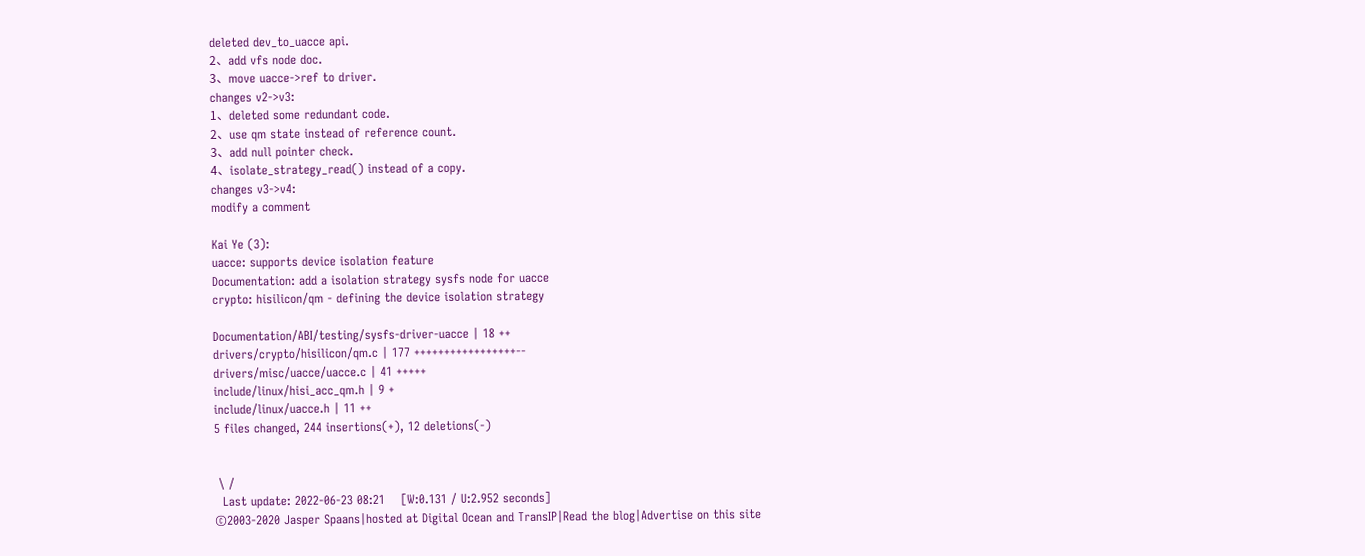deleted dev_to_uacce api.
2、add vfs node doc.
3、move uacce->ref to driver.
changes v2->v3:
1、deleted some redundant code.
2、use qm state instead of reference count.
3、add null pointer check.
4、isolate_strategy_read() instead of a copy.
changes v3->v4:
modify a comment

Kai Ye (3):
uacce: supports device isolation feature
Documentation: add a isolation strategy sysfs node for uacce
crypto: hisilicon/qm - defining the device isolation strategy

Documentation/ABI/testing/sysfs-driver-uacce | 18 ++
drivers/crypto/hisilicon/qm.c | 177 +++++++++++++++++--
drivers/misc/uacce/uacce.c | 41 +++++
include/linux/hisi_acc_qm.h | 9 +
include/linux/uacce.h | 11 ++
5 files changed, 244 insertions(+), 12 deletions(-)


 \ /
  Last update: 2022-06-23 08:21    [W:0.131 / U:2.952 seconds]
©2003-2020 Jasper Spaans|hosted at Digital Ocean and TransIP|Read the blog|Advertise on this site